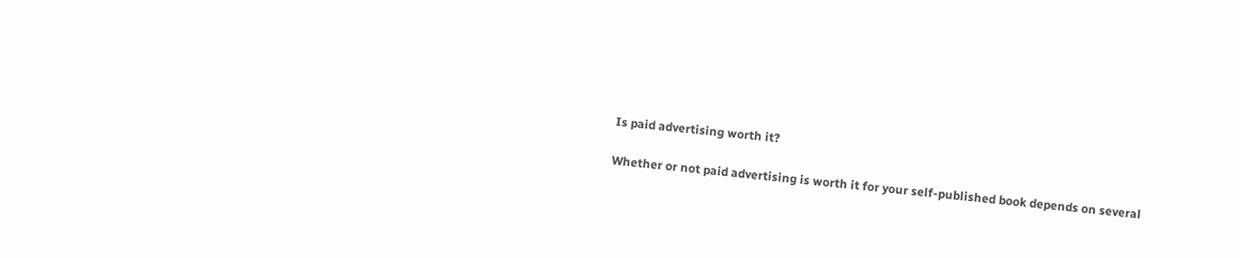Is paid advertising worth it?

Whether or not paid advertising is worth it for your self-published book depends on several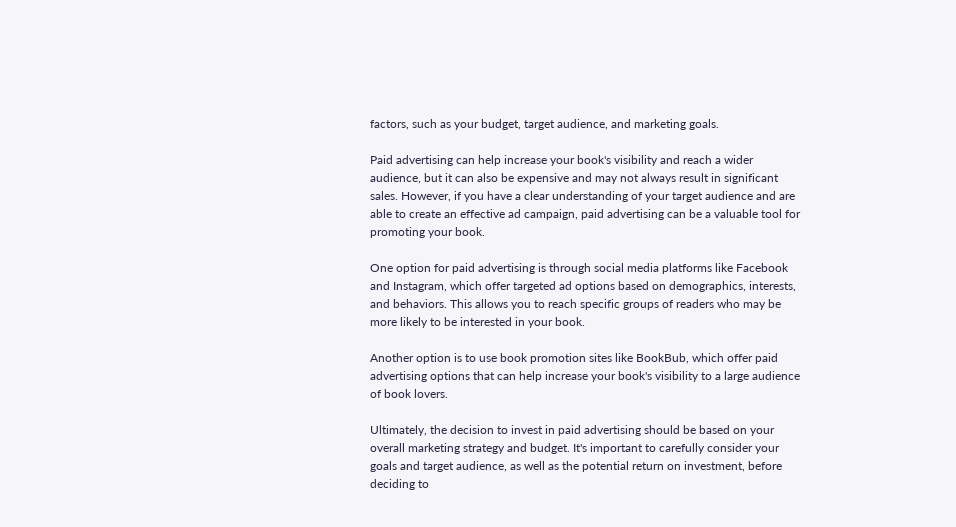factors, such as your budget, target audience, and marketing goals.

Paid advertising can help increase your book's visibility and reach a wider audience, but it can also be expensive and may not always result in significant sales. However, if you have a clear understanding of your target audience and are able to create an effective ad campaign, paid advertising can be a valuable tool for promoting your book.

One option for paid advertising is through social media platforms like Facebook and Instagram, which offer targeted ad options based on demographics, interests, and behaviors. This allows you to reach specific groups of readers who may be more likely to be interested in your book.

Another option is to use book promotion sites like BookBub, which offer paid advertising options that can help increase your book's visibility to a large audience of book lovers.

Ultimately, the decision to invest in paid advertising should be based on your overall marketing strategy and budget. It's important to carefully consider your goals and target audience, as well as the potential return on investment, before deciding to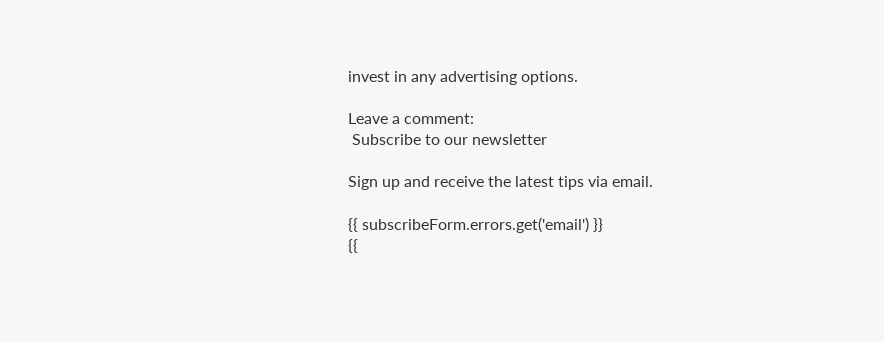invest in any advertising options.

Leave a comment:
 Subscribe to our newsletter

Sign up and receive the latest tips via email.

{{ subscribeForm.errors.get('email') }}
{{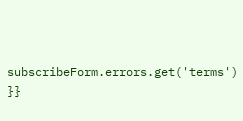subscribeForm.errors.get('terms') }}